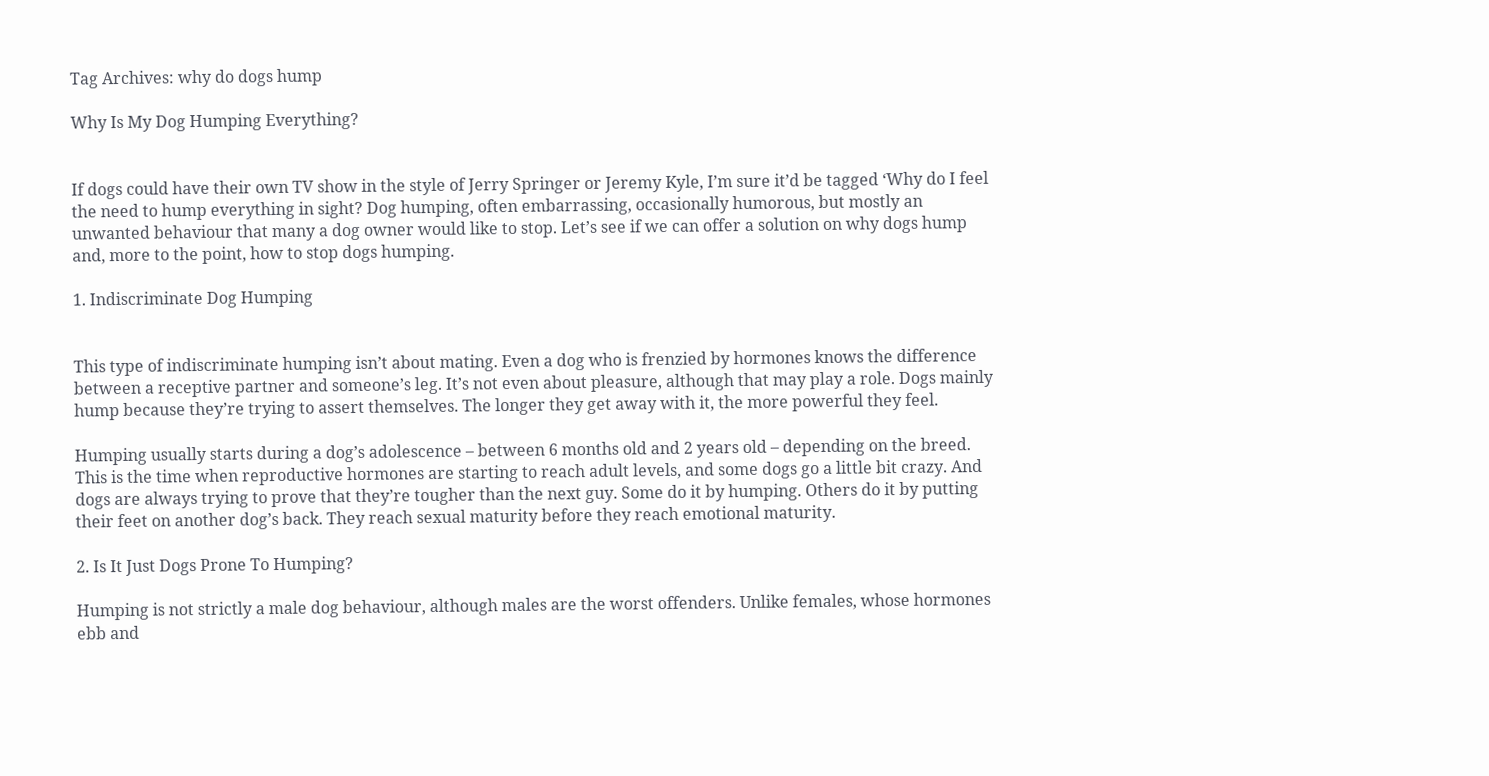Tag Archives: why do dogs hump

Why Is My Dog Humping Everything?


If dogs could have their own TV show in the style of Jerry Springer or Jeremy Kyle, I’m sure it’d be tagged ‘Why do I feel the need to hump everything in sight? Dog humping, often embarrassing, occasionally humorous, but mostly an unwanted behaviour that many a dog owner would like to stop. Let’s see if we can offer a solution on why dogs hump and, more to the point, how to stop dogs humping.

1. Indiscriminate Dog Humping


This type of indiscriminate humping isn’t about mating. Even a dog who is frenzied by hormones knows the difference between a receptive partner and someone’s leg. It’s not even about pleasure, although that may play a role. Dogs mainly hump because they’re trying to assert themselves. The longer they get away with it, the more powerful they feel.

Humping usually starts during a dog’s adolescence – between 6 months old and 2 years old – depending on the breed. This is the time when reproductive hormones are starting to reach adult levels, and some dogs go a little bit crazy. And dogs are always trying to prove that they’re tougher than the next guy. Some do it by humping. Others do it by putting their feet on another dog’s back. They reach sexual maturity before they reach emotional maturity.

2. Is It Just Dogs Prone To Humping?

Humping is not strictly a male dog behaviour, although males are the worst offenders. Unlike females, whose hormones ebb and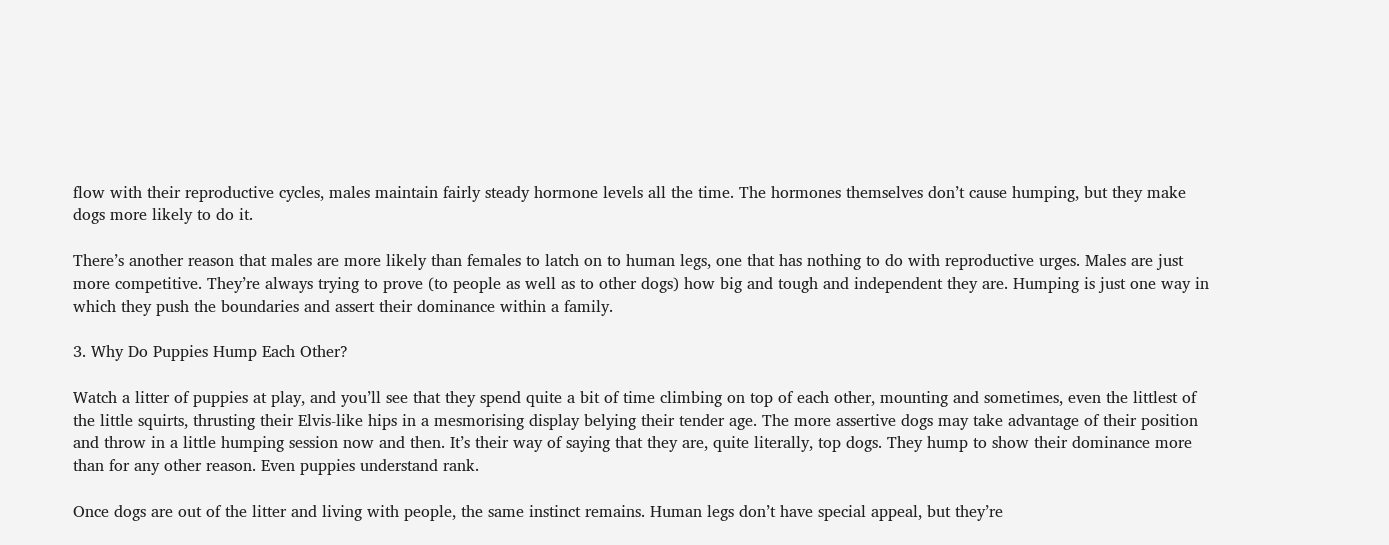flow with their reproductive cycles, males maintain fairly steady hormone levels all the time. The hormones themselves don’t cause humping, but they make dogs more likely to do it.

There’s another reason that males are more likely than females to latch on to human legs, one that has nothing to do with reproductive urges. Males are just more competitive. They’re always trying to prove (to people as well as to other dogs) how big and tough and independent they are. Humping is just one way in which they push the boundaries and assert their dominance within a family.

3. Why Do Puppies Hump Each Other?

Watch a litter of puppies at play, and you’ll see that they spend quite a bit of time climbing on top of each other, mounting and sometimes, even the littlest of the little squirts, thrusting their Elvis-like hips in a mesmorising display belying their tender age. The more assertive dogs may take advantage of their position and throw in a little humping session now and then. It’s their way of saying that they are, quite literally, top dogs. They hump to show their dominance more than for any other reason. Even puppies understand rank.

Once dogs are out of the litter and living with people, the same instinct remains. Human legs don’t have special appeal, but they’re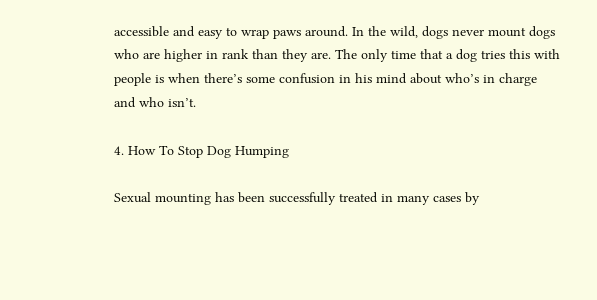accessible and easy to wrap paws around. In the wild, dogs never mount dogs who are higher in rank than they are. The only time that a dog tries this with people is when there’s some confusion in his mind about who’s in charge and who isn’t.

4. How To Stop Dog Humping

Sexual mounting has been successfully treated in many cases by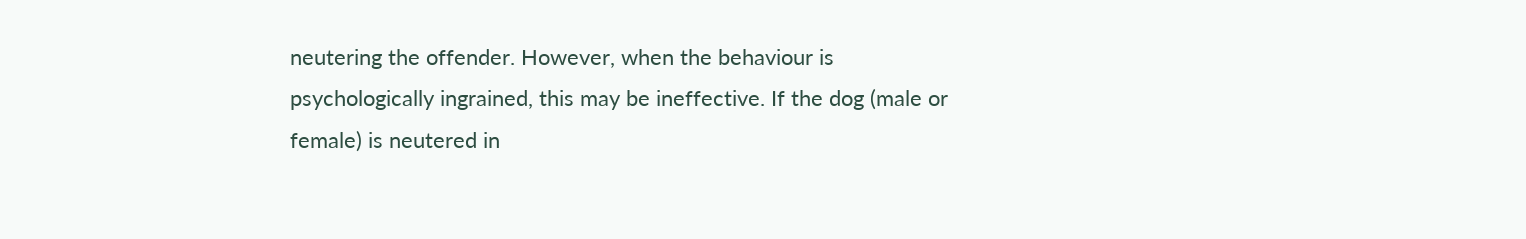neutering the offender. However, when the behaviour is psychologically ingrained, this may be ineffective. If the dog (male or female) is neutered in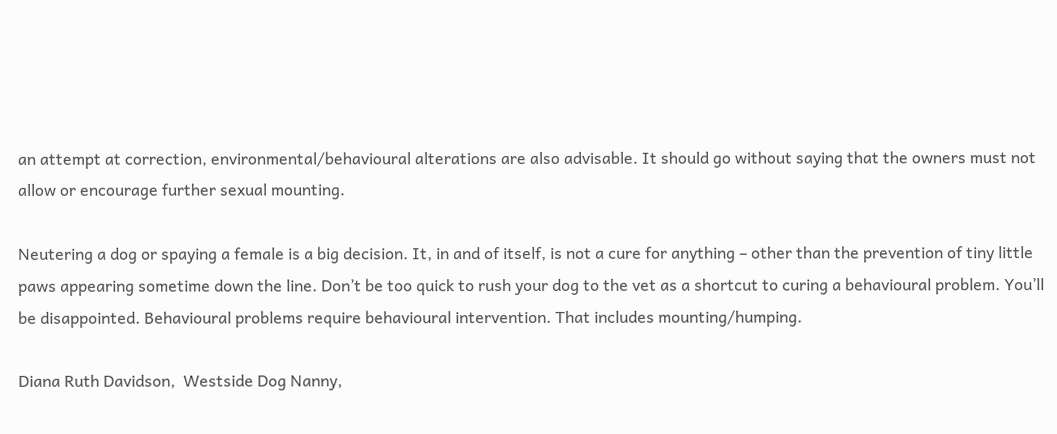an attempt at correction, environmental/behavioural alterations are also advisable. It should go without saying that the owners must not allow or encourage further sexual mounting.

Neutering a dog or spaying a female is a big decision. It, in and of itself, is not a cure for anything – other than the prevention of tiny little paws appearing sometime down the line. Don’t be too quick to rush your dog to the vet as a shortcut to curing a behavioural problem. You’ll be disappointed. Behavioural problems require behavioural intervention. That includes mounting/humping.

Diana Ruth Davidson,  Westside Dog Nanny,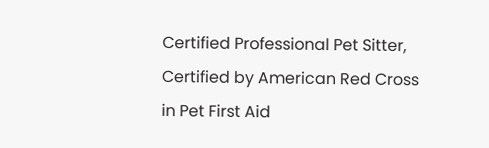Certified Professional Pet Sitter,                            Certified by American Red Cross in Pet First Aid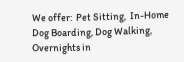We offer:  Pet Sitting,  In-Home Dog Boarding, Dog Walking, Overnights in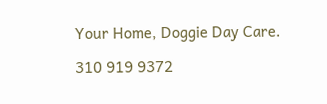Your Home, Doggie Day Care.

310 919 9372